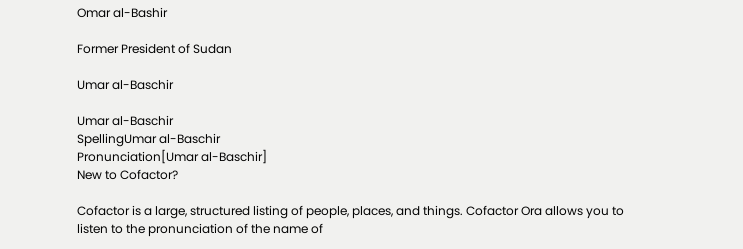Omar al-Bashir

Former President of Sudan

Umar al-Baschir

Umar al-Baschir
SpellingUmar al-Baschir
Pronunciation[Umar al-Baschir]
New to Cofactor?

Cofactor is a large, structured listing of people, places, and things. Cofactor Ora allows you to listen to the pronunciation of the name of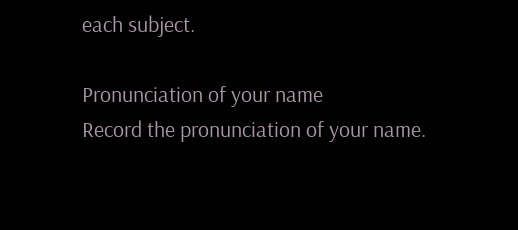each subject.

Pronunciation of your name
Record the pronunciation of your name.